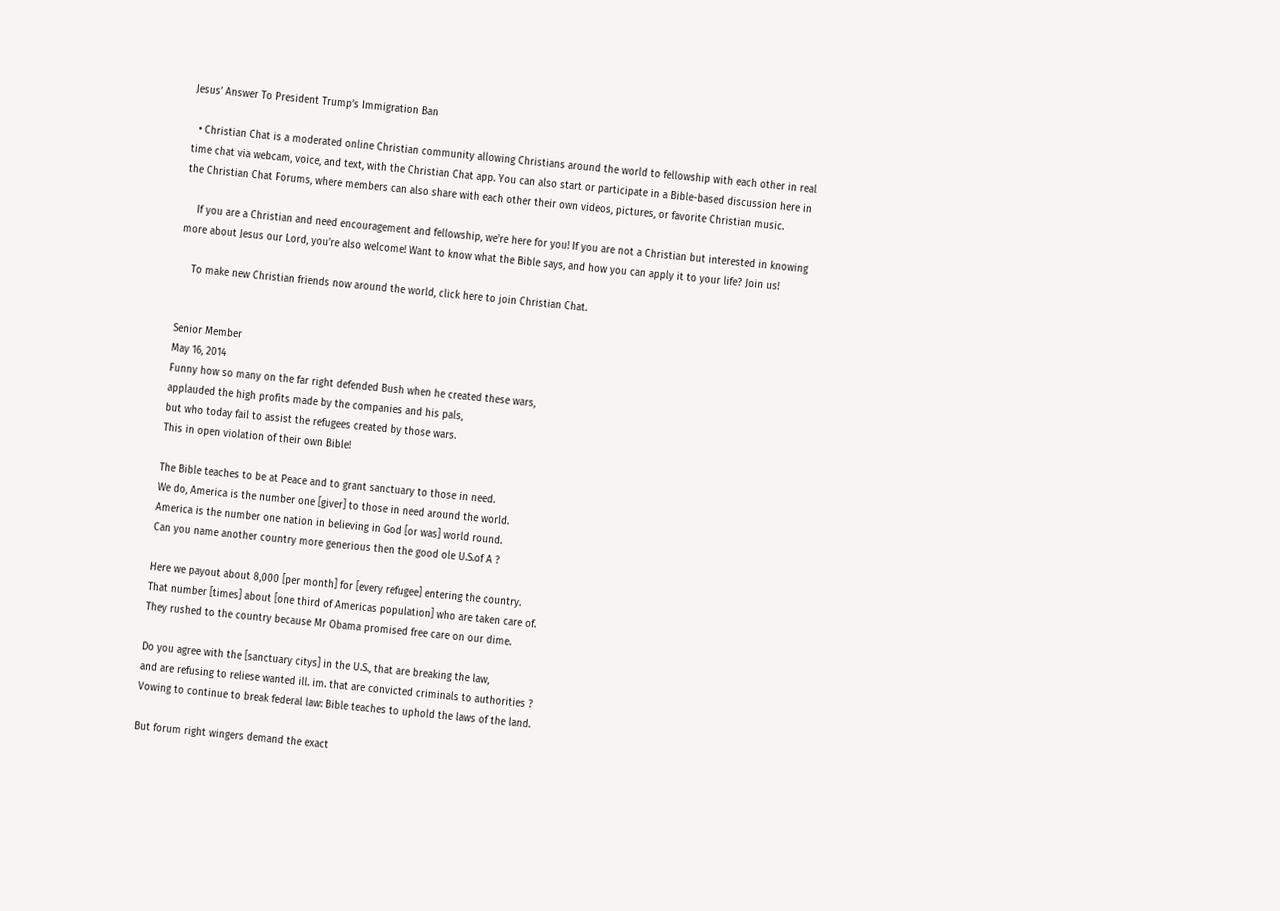Jesus’ Answer To President Trump’s Immigration Ban

  • Christian Chat is a moderated online Christian community allowing Christians around the world to fellowship with each other in real time chat via webcam, voice, and text, with the Christian Chat app. You can also start or participate in a Bible-based discussion here in the Christian Chat Forums, where members can also share with each other their own videos, pictures, or favorite Christian music.

    If you are a Christian and need encouragement and fellowship, we're here for you! If you are not a Christian but interested in knowing more about Jesus our Lord, you're also welcome! Want to know what the Bible says, and how you can apply it to your life? Join us!

    To make new Christian friends now around the world, click here to join Christian Chat.


Senior Member
May 16, 2014
Funny how so many on the far right defended Bush when he created these wars,
applauded the high profits made by the companies and his pals,
but who today fail to assist the refugees created by those wars.
This in open violation of their own Bible!

The Bible teaches to be at Peace and to grant sanctuary to those in need.
We do, America is the number one [giver] to those in need around the world.
America is the number one nation in believing in God [or was] world round.
Can you name another country more generious then the good ole U.S.of A ?

Here we payout about 8,000 [per month] for [every refugee] entering the country.
That number [times] about [one third of Americas population] who are taken care of.
They rushed to the country because Mr Obama promised free care on our dime.

Do you agree with the [sanctuary citys] in the U.S., that are breaking the law,
and are refusing to reliese wanted ill. im. that are convicted criminals to authorities ?
Vowing to continue to break federal law: Bible teaches to uphold the laws of the land.

But forum right wingers demand the exact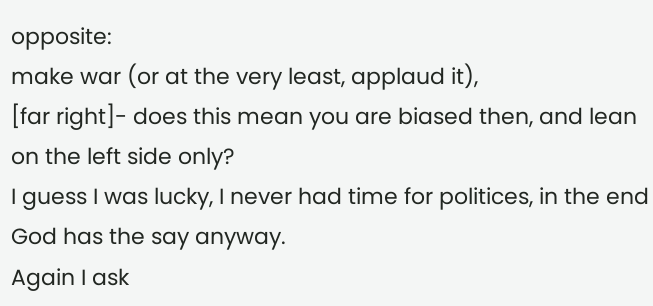opposite:
make war (or at the very least, applaud it),
[far right]- does this mean you are biased then, and lean on the left side only?
I guess I was lucky, I never had time for politices, in the end God has the say anyway.
Again I ask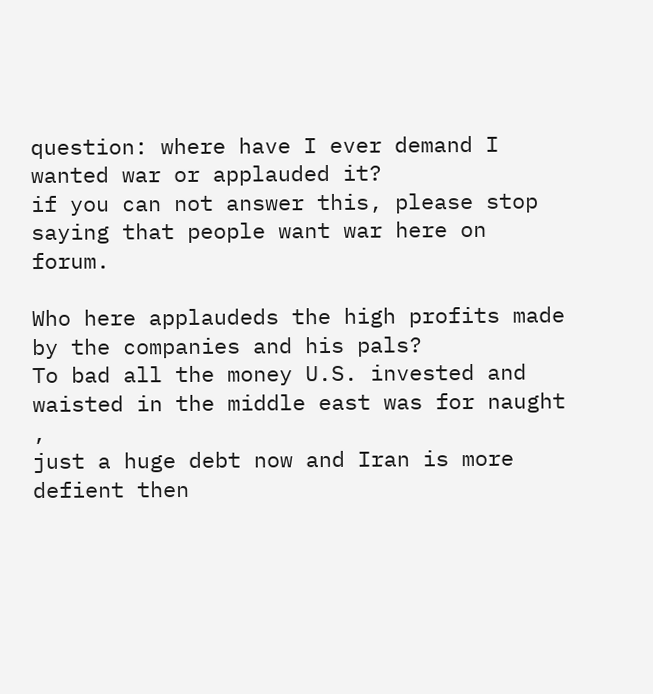question: where have I ever demand I wanted war or applauded it?
if you can not answer this, please stop saying that people want war here on forum.

Who here applaudeds the high profits made by the companies and his pals?
To bad all the money U.S. invested and waisted in the middle east was for naught ,
just a huge debt now and Iran is more defient then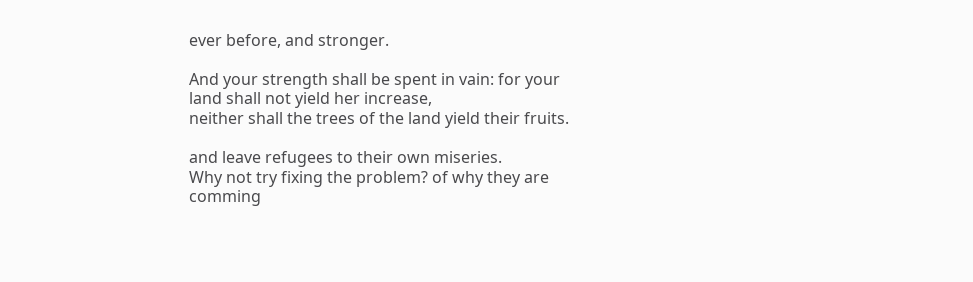ever before, and stronger.

And your strength shall be spent in vain: for your land shall not yield her increase,
neither shall the trees of the land yield their fruits.

and leave refugees to their own miseries.
Why not try fixing the problem? of why they are comming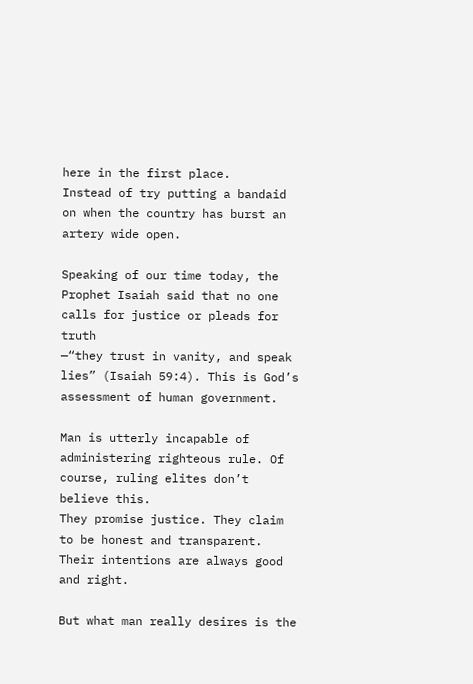here in the first place.
Instead of try putting a bandaid on when the country has burst an artery wide open.

Speaking of our time today, the Prophet Isaiah said that no one calls for justice or pleads for truth
—“they trust in vanity, and speak lies” (Isaiah 59:4). This is God’s assessment of human government.

Man is utterly incapable of administering righteous rule. Of course, ruling elites don’t believe this.
They promise justice. They claim to be honest and transparent. Their intentions are always good
and right.

But what man really desires is the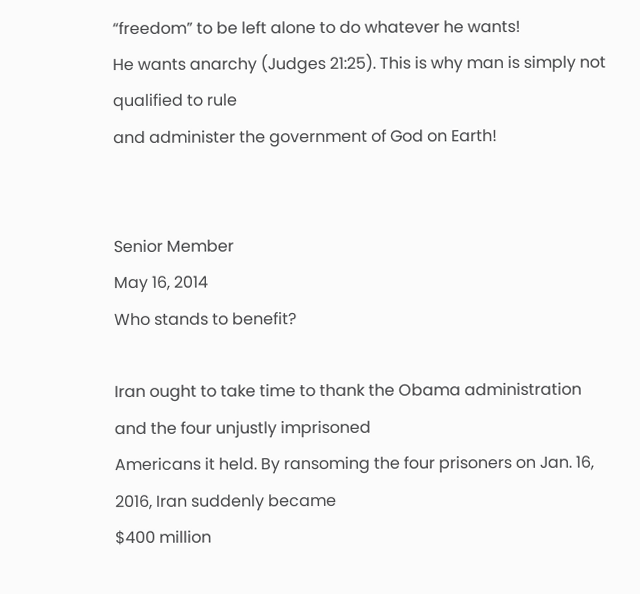“freedom” to be left alone to do whatever he wants!
He wants anarchy (Judges 21:25). This is why man is simply not qualified to rule
and administer the government of God on Earth!


Senior Member
May 16, 2014
Who stands to benefit?

Iran ought to take time to thank the Obama administration and the four unjustly imprisoned
Americans it held. By ransoming the four prisoners on Jan. 16, 2016, Iran suddenly became
$400 million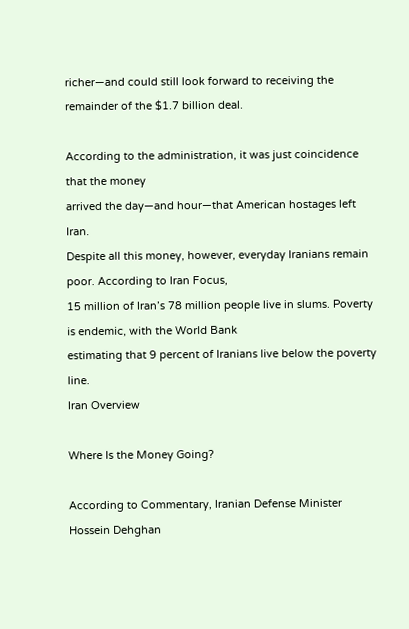richer—and could still look forward to receiving the remainder of the $1.7 billion deal.

According to the administration, it was just coincidence that the money
arrived the day—and hour—that American hostages left Iran.
Despite all this money, however, everyday Iranians remain poor. According to Iran Focus,
15 million of Iran’s 78 million people live in slums. Poverty is endemic, with the World Bank
estimating that 9 percent of Iranians live below the poverty line.
Iran Overview

Where Is the Money Going?

According to Commentary, Iranian Defense Minister Hossein Dehghan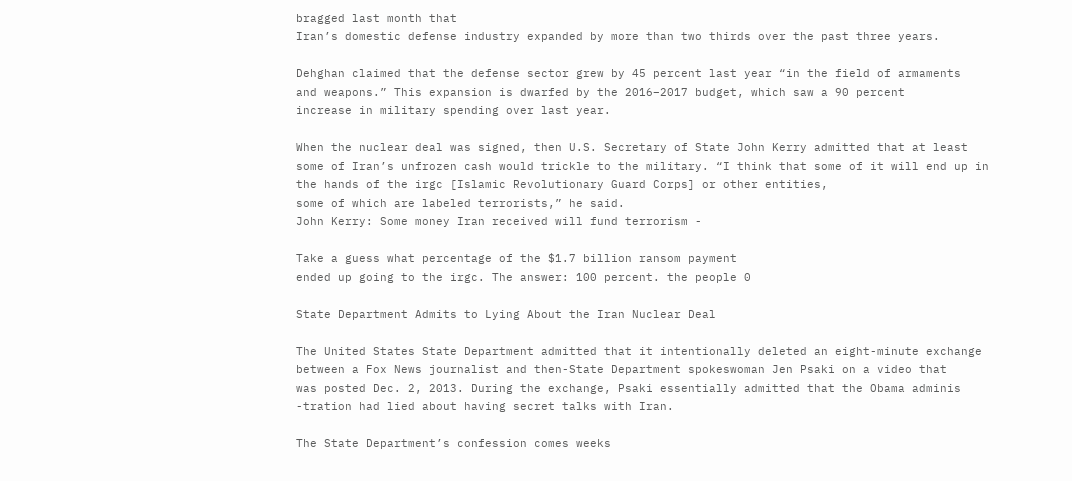bragged last month that
Iran’s domestic defense industry expanded by more than two thirds over the past three years.

Dehghan claimed that the defense sector grew by 45 percent last year “in the field of armaments
and weapons.” This expansion is dwarfed by the 2016–2017 budget, which saw a 90 percent
increase in military spending over last year.

When the nuclear deal was signed, then U.S. Secretary of State John Kerry admitted that at least
some of Iran’s unfrozen cash would trickle to the military. “I think that some of it will end up in
the hands of the irgc [Islamic Revolutionary Guard Corps] or other entities,
some of which are labeled terrorists,” he said.
John Kerry: Some money Iran received will fund terrorism -

Take a guess what percentage of the $1.7 billion ransom payment
ended up going to the irgc. The answer: 100 percent. the people 0

State Department Admits to Lying About the Iran Nuclear Deal

The United States State Department admitted that it intentionally deleted an eight-minute exchange
between a Fox News journalist and then-State Department spokeswoman Jen Psaki on a video that
was posted Dec. 2, 2013. During the exchange, Psaki essentially admitted that the Obama adminis
-tration had lied about having secret talks with Iran.

The State Department’s confession comes weeks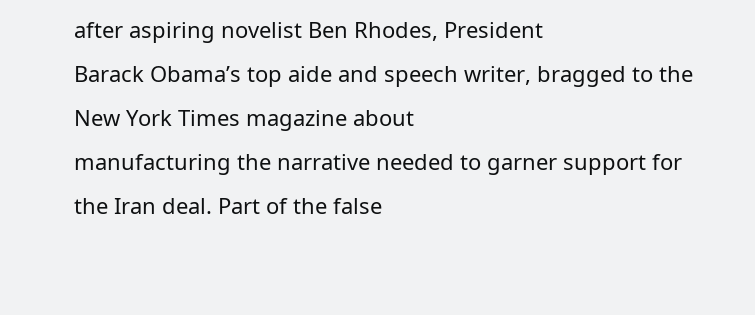after aspiring novelist Ben Rhodes, President
Barack Obama’s top aide and speech writer, bragged to the New York Times magazine about
manufacturing the narrative needed to garner support for the Iran deal. Part of the false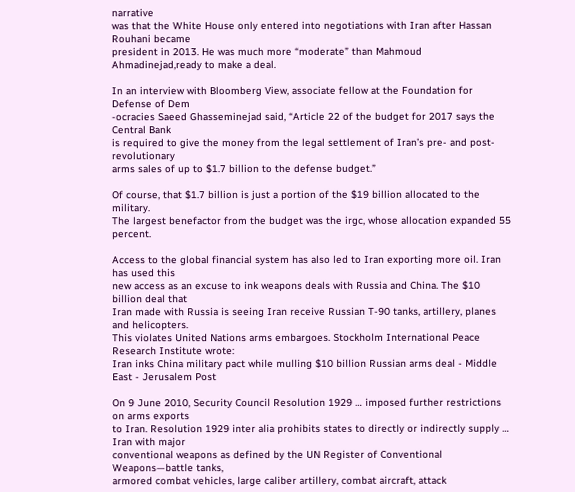narrative
was that the White House only entered into negotiations with Iran after Hassan Rouhani became
president in 2013. He was much more “moderate” than Mahmoud Ahmadinejad,ready to make a deal.

In an interview with Bloomberg View, associate fellow at the Foundation for Defense of Dem
-ocracies Saeed Ghasseminejad said, “Article 22 of the budget for 2017 says the Central Bank
is required to give the money from the legal settlement of Iran’s pre- and post-revolutionary
arms sales of up to $1.7 billion to the defense budget.”

Of course, that $1.7 billion is just a portion of the $19 billion allocated to the military.
The largest benefactor from the budget was the irgc, whose allocation expanded 55 percent.

Access to the global financial system has also led to Iran exporting more oil. Iran has used this
new access as an excuse to ink weapons deals with Russia and China. The $10 billion deal that
Iran made with Russia is seeing Iran receive Russian T-90 tanks, artillery, planes and helicopters.
This violates United Nations arms embargoes. Stockholm International Peace Research Institute wrote:
Iran inks China military pact while mulling $10 billion Russian arms deal - Middle East - Jerusalem Post

On 9 June 2010, Security Council Resolution 1929 … imposed further restrictions on arms exports
to Iran. Resolution 1929 inter alia prohibits states to directly or indirectly supply … Iran with major
conventional weapons as defined by the UN Register of Conventional Weapons—battle tanks,
armored combat vehicles, large caliber artillery, combat aircraft, attack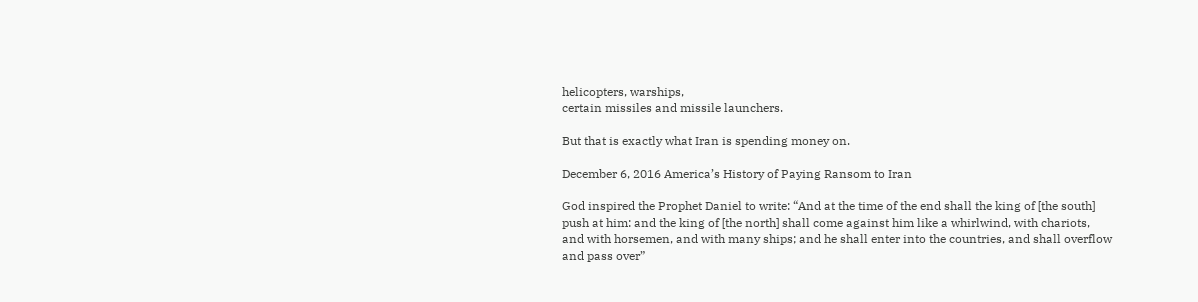helicopters, warships,
certain missiles and missile launchers.

But that is exactly what Iran is spending money on.

December 6, 2016 America’s History of Paying Ransom to Iran

God inspired the Prophet Daniel to write: “And at the time of the end shall the king of [the south]
push at him: and the king of [the north] shall come against him like a whirlwind, with chariots,
and with horsemen, and with many ships; and he shall enter into the countries, and shall overflow
and pass over”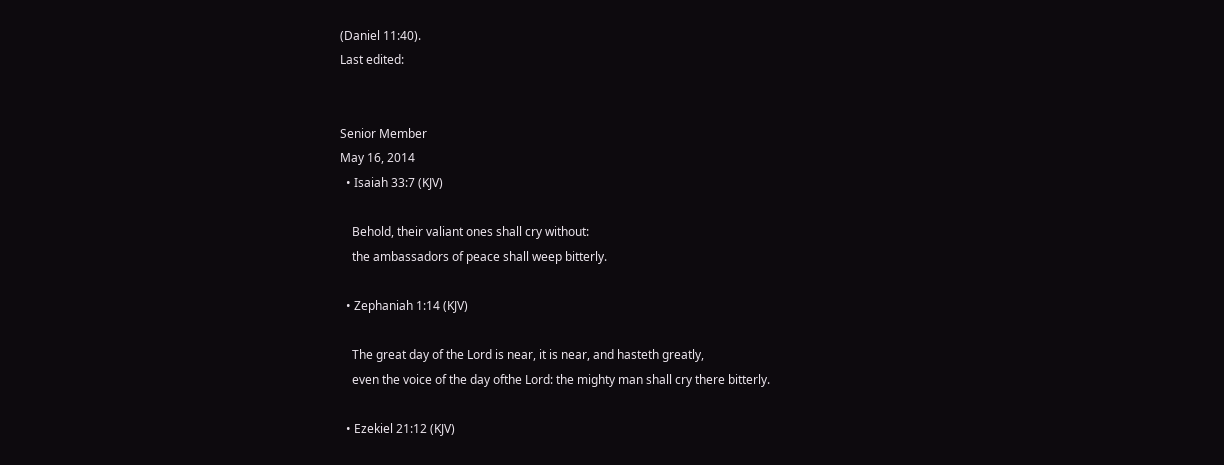(Daniel 11:40).
Last edited:


Senior Member
May 16, 2014
  • Isaiah 33:7 (KJV)

    Behold, their valiant ones shall cry without:
    the ambassadors of peace shall weep bitterly.

  • Zephaniah 1:14 (KJV)

    The great day of the Lord is near, it is near, and hasteth greatly,
    even the voice of the day ofthe Lord: the mighty man shall cry there bitterly.

  • Ezekiel 21:12 (KJV)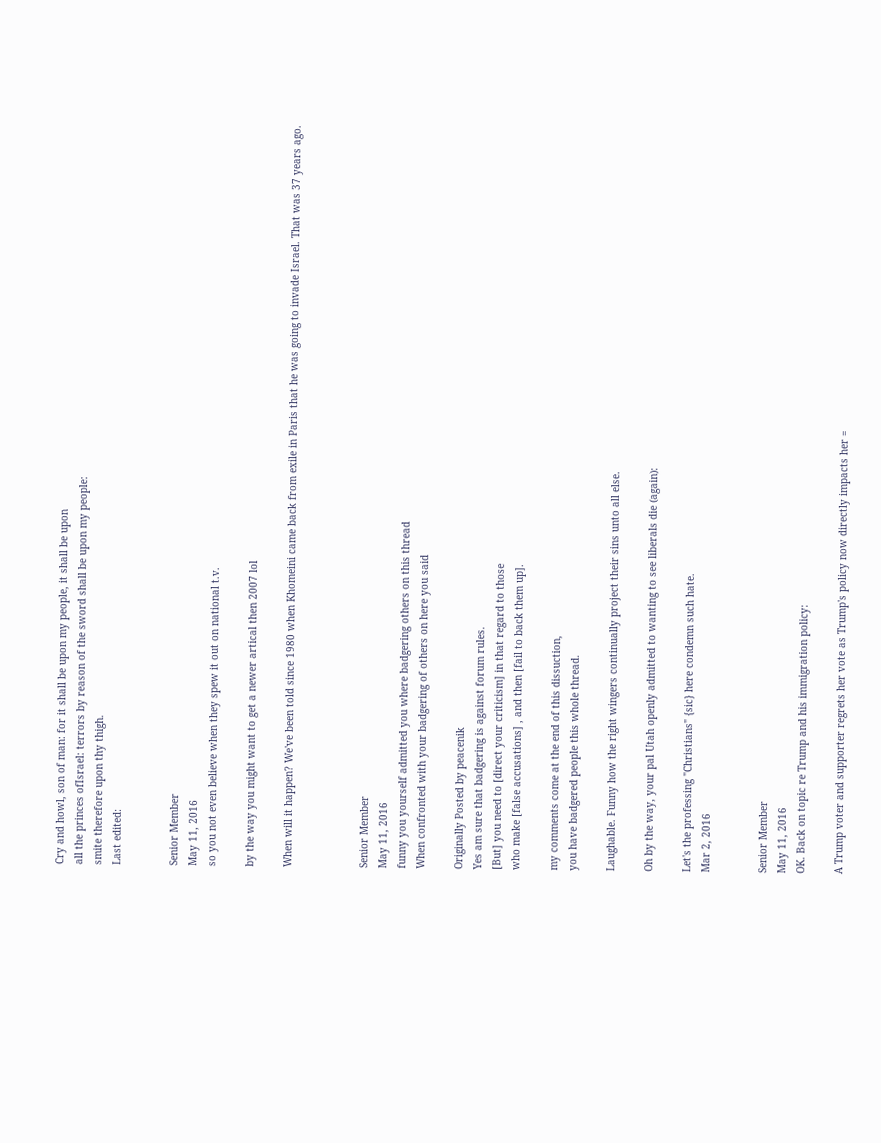Cry and howl, son of man: for it shall be upon my people, it shall be upon
all the princes ofIsrael: terrors by reason of the sword shall be upon my people:
smite therefore upon thy thigh.
Last edited:


Senior Member
May 11, 2016
so you not even believe when they spew it out on national t.v.

by the way you might want to get a newer artical then 2007 lol

When will it happen? We've been told since 1980 when Khomeini came back from exile in Paris that he was going to invade Israel. That was 37 years ago.



Senior Member
May 11, 2016
funny you yourself admitted you where badgering others on this thread
When confronted with your badgering of others on here you said

Originally Posted by peacenik
Yes am sure that badgering is against forum rules.
[But] you need to [direct your criticism] in that regard to those
who make [false accusations] , and then [fail to back them up].

my comments come at the end of this dissuction,
you have badgered people this whole thread.

Laughable. Funny how the right wingers continually project their sins unto all else.

Oh by the way, your pal Utah openly admitted to wanting to see liberals die (again):

Let's the professing "Christians" {sic} here condemn such hate.
Mar 2, 2016


Senior Member
May 11, 2016
OK. Back on topic re Trump and his immigration policy:

A Trump voter and supporter regrets her vote as Trump's policy now directly impacts her =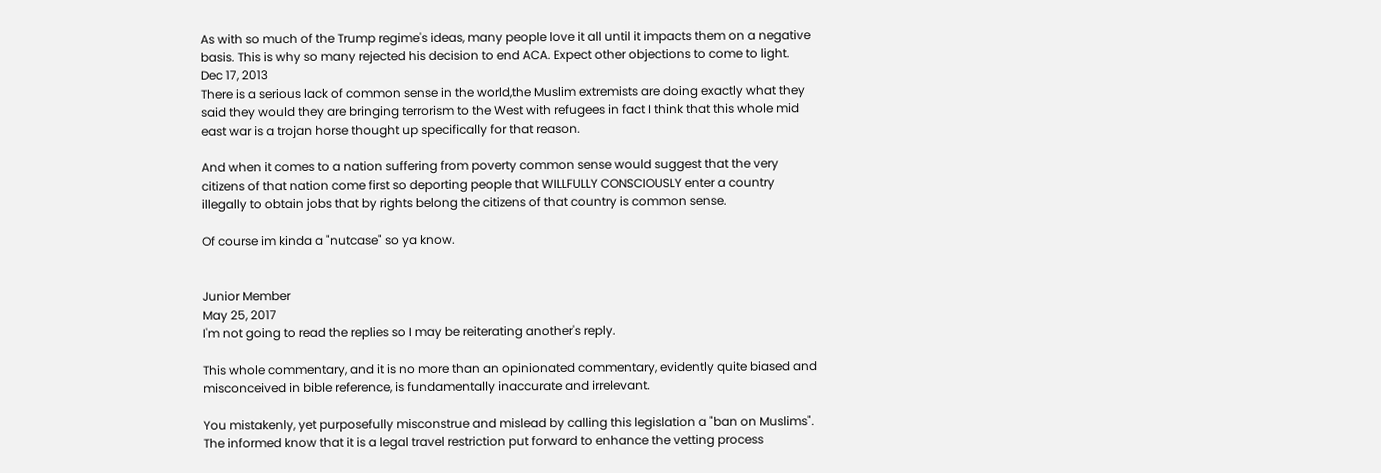As with so much of the Trump regime's ideas, many people love it all until it impacts them on a negative basis. This is why so many rejected his decision to end ACA. Expect other objections to come to light.
Dec 17, 2013
There is a serious lack of common sense in the world,the Muslim extremists are doing exactly what they said they would they are bringing terrorism to the West with refugees in fact I think that this whole mid east war is a trojan horse thought up specifically for that reason.

And when it comes to a nation suffering from poverty common sense would suggest that the very citizens of that nation come first so deporting people that WILLFULLY CONSCIOUSLY enter a country illegally to obtain jobs that by rights belong the citizens of that country is common sense.

Of course im kinda a "nutcase" so ya know.


Junior Member
May 25, 2017
I'm not going to read the replies so I may be reiterating another's reply.

This whole commentary, and it is no more than an opinionated commentary, evidently quite biased and misconceived in bible reference, is fundamentally inaccurate and irrelevant.

You mistakenly, yet purposefully misconstrue and mislead by calling this legislation a "ban on Muslims". The informed know that it is a legal travel restriction put forward to enhance the vetting process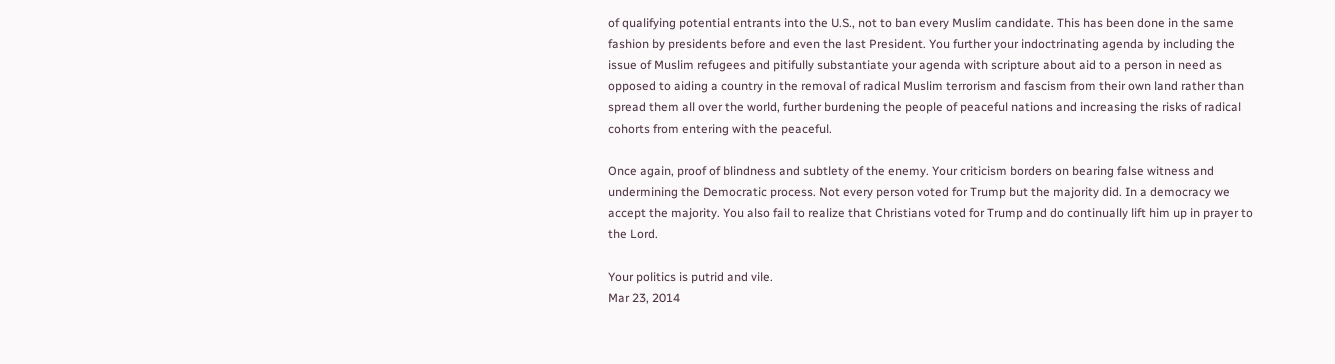of qualifying potential entrants into the U.S., not to ban every Muslim candidate. This has been done in the same fashion by presidents before and even the last President. You further your indoctrinating agenda by including the issue of Muslim refugees and pitifully substantiate your agenda with scripture about aid to a person in need as opposed to aiding a country in the removal of radical Muslim terrorism and fascism from their own land rather than spread them all over the world, further burdening the people of peaceful nations and increasing the risks of radical cohorts from entering with the peaceful.

Once again, proof of blindness and subtlety of the enemy. Your criticism borders on bearing false witness and undermining the Democratic process. Not every person voted for Trump but the majority did. In a democracy we accept the majority. You also fail to realize that Christians voted for Trump and do continually lift him up in prayer to the Lord.

Your politics is putrid and vile.
Mar 23, 2014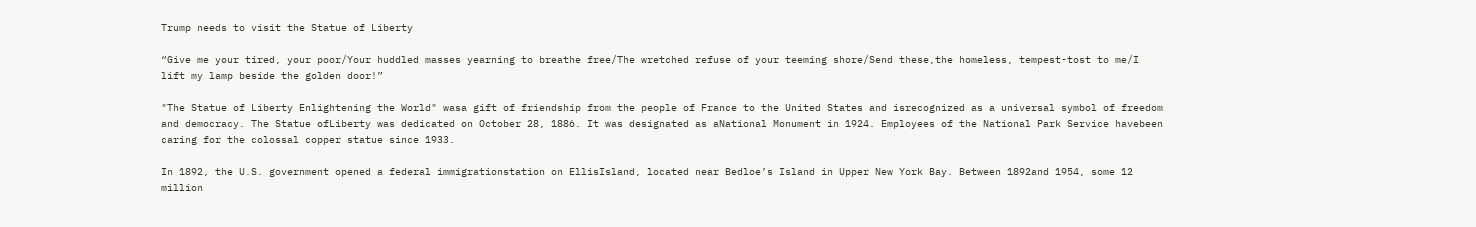Trump needs to visit the Statue of Liberty

“Give me your tired, your poor/Your huddled masses yearning to breathe free/The wretched refuse of your teeming shore/Send these,the homeless, tempest-tost to me/I lift my lamp beside the golden door!”

"The Statue of Liberty Enlightening the World" wasa gift of friendship from the people of France to the United States and isrecognized as a universal symbol of freedom and democracy. The Statue ofLiberty was dedicated on October 28, 1886. It was designated as aNational Monument in 1924. Employees of the National Park Service havebeen caring for the colossal copper statue since 1933.

In 1892, the U.S. government opened a federal immigrationstation on EllisIsland, located near Bedloe’s Island in Upper New York Bay. Between 1892and 1954, some 12 million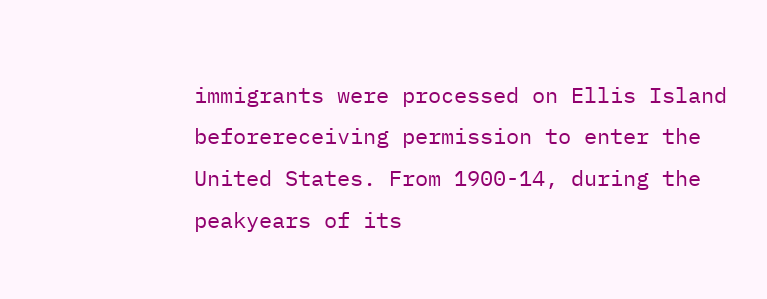immigrants were processed on Ellis Island beforereceiving permission to enter the United States. From 1900-14, during the peakyears of its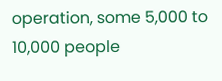operation, some 5,000 to 10,000 people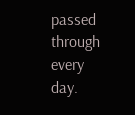passed through every day.